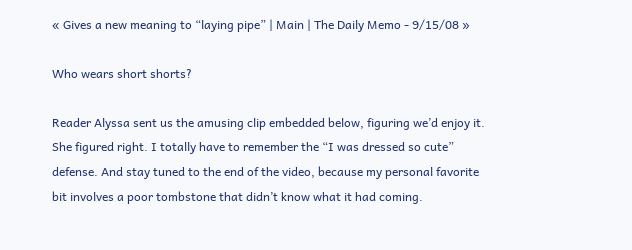« Gives a new meaning to “laying pipe” | Main | The Daily Memo - 9/15/08 »

Who wears short shorts?

Reader Alyssa sent us the amusing clip embedded below, figuring we’d enjoy it. She figured right. I totally have to remember the “I was dressed so cute” defense. And stay tuned to the end of the video, because my personal favorite bit involves a poor tombstone that didn’t know what it had coming.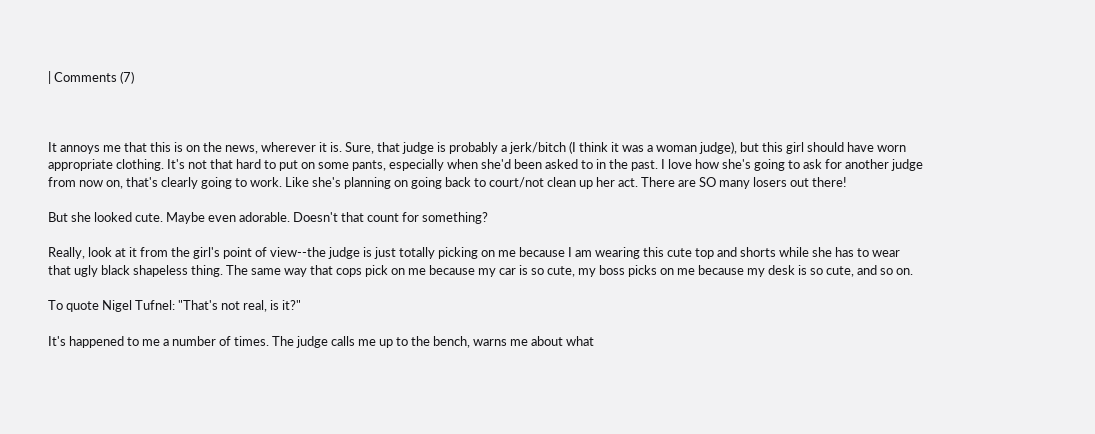| Comments (7)



It annoys me that this is on the news, wherever it is. Sure, that judge is probably a jerk/bitch (I think it was a woman judge), but this girl should have worn appropriate clothing. It's not that hard to put on some pants, especially when she'd been asked to in the past. I love how she's going to ask for another judge from now on, that's clearly going to work. Like she's planning on going back to court/not clean up her act. There are SO many losers out there!

But she looked cute. Maybe even adorable. Doesn't that count for something?

Really, look at it from the girl's point of view--the judge is just totally picking on me because I am wearing this cute top and shorts while she has to wear that ugly black shapeless thing. The same way that cops pick on me because my car is so cute, my boss picks on me because my desk is so cute, and so on.

To quote Nigel Tufnel: "That's not real, is it?"

It's happened to me a number of times. The judge calls me up to the bench, warns me about what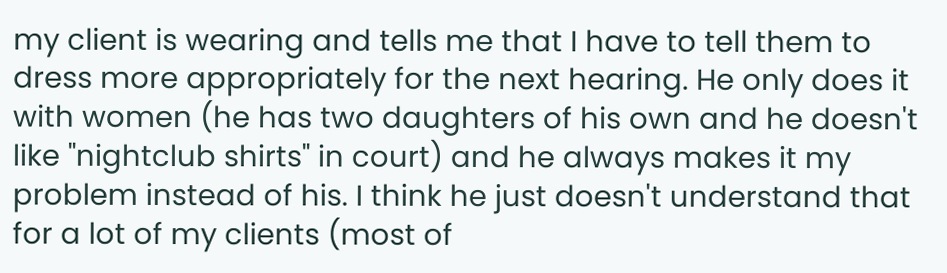my client is wearing and tells me that I have to tell them to dress more appropriately for the next hearing. He only does it with women (he has two daughters of his own and he doesn't like "nightclub shirts" in court) and he always makes it my problem instead of his. I think he just doesn't understand that for a lot of my clients (most of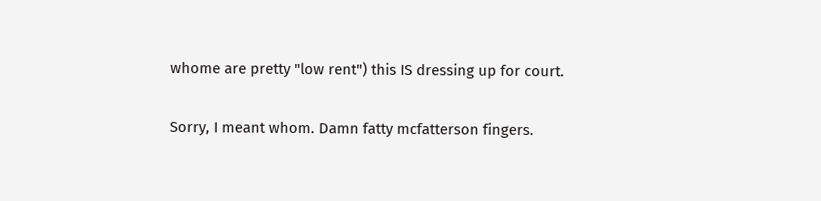whome are pretty "low rent") this IS dressing up for court.

Sorry, I meant whom. Damn fatty mcfatterson fingers.